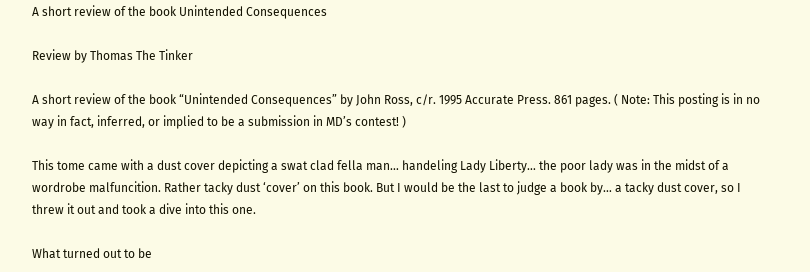A short review of the book Unintended Consequences

Review by Thomas The Tinker

A short review of the book “Unintended Consequences” by John Ross, c/r. 1995 Accurate Press. 861 pages. ( Note: This posting is in no way in fact, inferred, or implied to be a submission in MD’s contest! )

This tome came with a dust cover depicting a swat clad fella man… handeling Lady Liberty… the poor lady was in the midst of a wordrobe malfuncition. Rather tacky dust ‘cover’ on this book. But I would be the last to judge a book by… a tacky dust cover, so I threw it out and took a dive into this one.

What turned out to be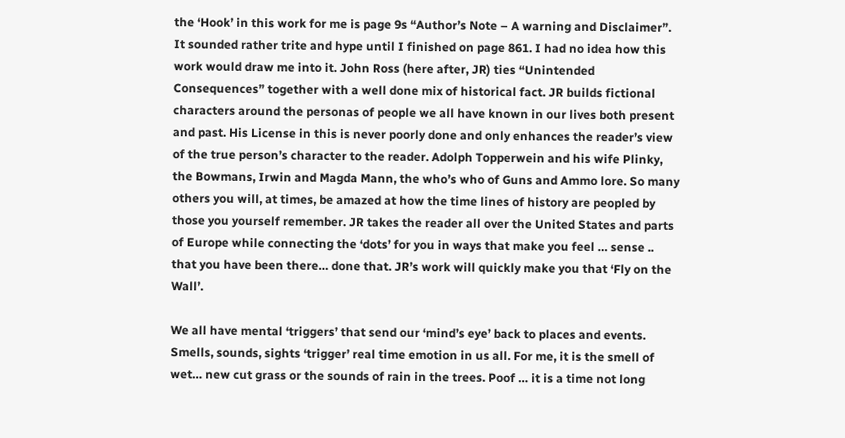the ‘Hook’ in this work for me is page 9s “Author’s Note – A warning and Disclaimer”. It sounded rather trite and hype until I finished on page 861. I had no idea how this work would draw me into it. John Ross (here after, JR) ties “Unintended Consequences” together with a well done mix of historical fact. JR builds fictional characters around the personas of people we all have known in our lives both present and past. His License in this is never poorly done and only enhances the reader’s view of the true person’s character to the reader. Adolph Topperwein and his wife Plinky, the Bowmans, Irwin and Magda Mann, the who’s who of Guns and Ammo lore. So many others you will, at times, be amazed at how the time lines of history are peopled by those you yourself remember. JR takes the reader all over the United States and parts of Europe while connecting the ‘dots’ for you in ways that make you feel … sense .. that you have been there… done that. JR’s work will quickly make you that ‘Fly on the Wall’.

We all have mental ‘triggers’ that send our ‘mind’s eye’ back to places and events. Smells, sounds, sights ‘trigger’ real time emotion in us all. For me, it is the smell of wet… new cut grass or the sounds of rain in the trees. Poof … it is a time not long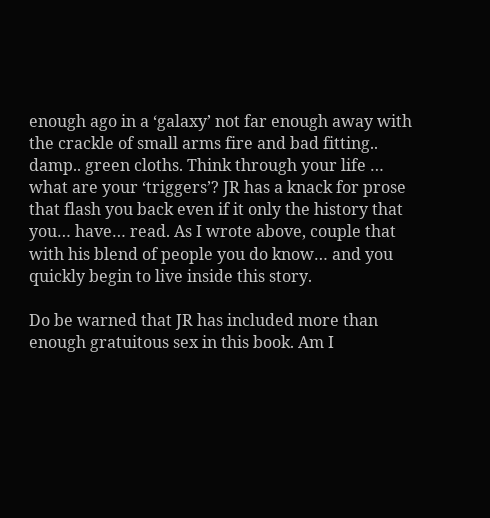enough ago in a ‘galaxy’ not far enough away with the crackle of small arms fire and bad fitting.. damp.. green cloths. Think through your life … what are your ‘triggers’? JR has a knack for prose that flash you back even if it only the history that you… have… read. As I wrote above, couple that with his blend of people you do know… and you quickly begin to live inside this story.

Do be warned that JR has included more than enough gratuitous sex in this book. Am I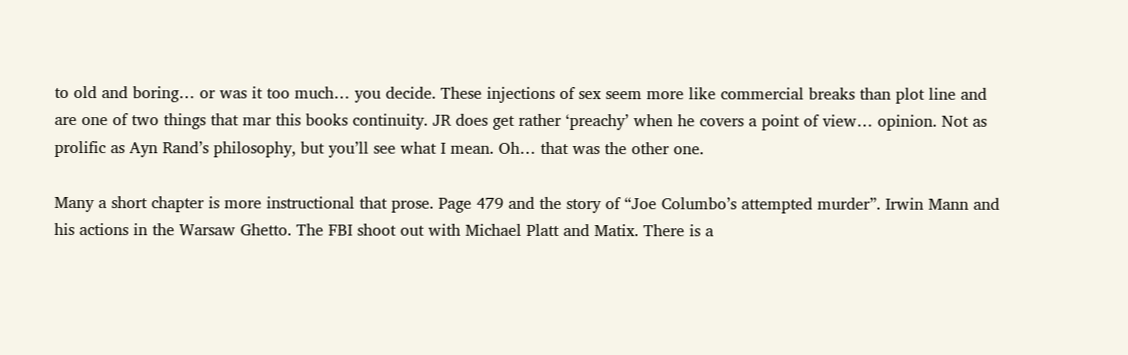to old and boring… or was it too much… you decide. These injections of sex seem more like commercial breaks than plot line and are one of two things that mar this books continuity. JR does get rather ‘preachy’ when he covers a point of view… opinion. Not as prolific as Ayn Rand’s philosophy, but you’ll see what I mean. Oh… that was the other one.

Many a short chapter is more instructional that prose. Page 479 and the story of “Joe Columbo’s attempted murder”. Irwin Mann and his actions in the Warsaw Ghetto. The FBI shoot out with Michael Platt and Matix. There is a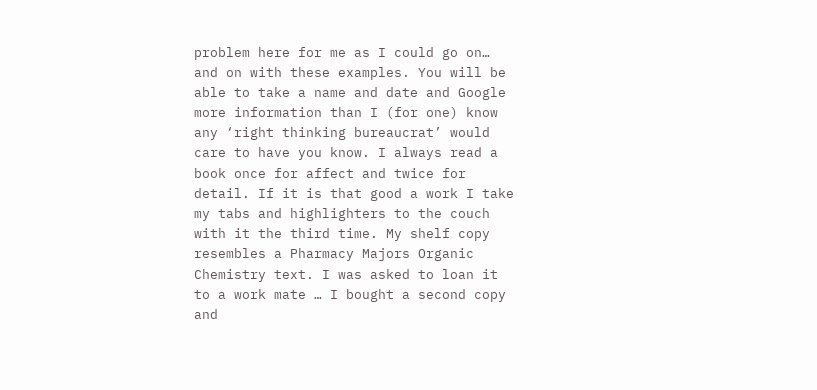problem here for me as I could go on… and on with these examples. You will be able to take a name and date and Google more information than I (for one) know any ‘right thinking bureaucrat’ would care to have you know. I always read a book once for affect and twice for detail. If it is that good a work I take my tabs and highlighters to the couch with it the third time. My shelf copy resembles a Pharmacy Majors Organic Chemistry text. I was asked to loan it to a work mate … I bought a second copy and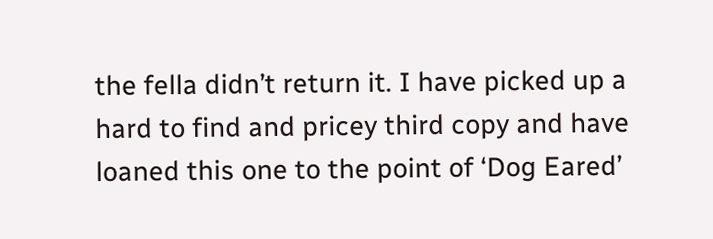the fella didn’t return it. I have picked up a hard to find and pricey third copy and have loaned this one to the point of ‘Dog Eared’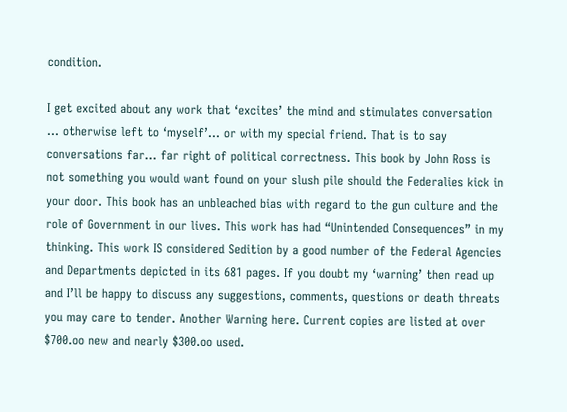condition.

I get excited about any work that ‘excites’ the mind and stimulates conversation … otherwise left to ‘myself’… or with my special friend. That is to say conversations far… far right of political correctness. This book by John Ross is not something you would want found on your slush pile should the Federalies kick in your door. This book has an unbleached bias with regard to the gun culture and the role of Government in our lives. This work has had “Unintended Consequences” in my thinking. This work IS considered Sedition by a good number of the Federal Agencies and Departments depicted in its 681 pages. If you doubt my ‘warning’ then read up and I’ll be happy to discuss any suggestions, comments, questions or death threats you may care to tender. Another Warning here. Current copies are listed at over $700.oo new and nearly $300.oo used.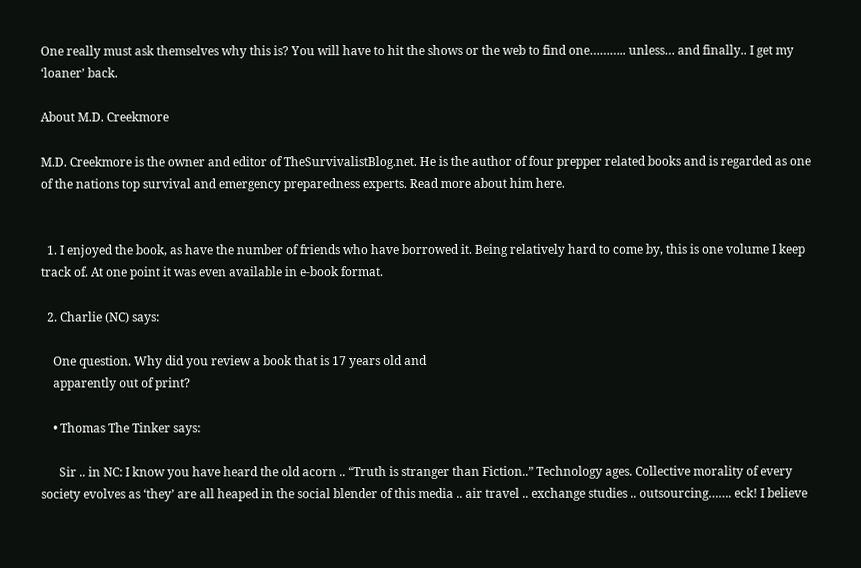One really must ask themselves why this is? You will have to hit the shows or the web to find one……….. unless… and finally.. I get my ‘loaner’ back.

About M.D. Creekmore

M.D. Creekmore is the owner and editor of TheSurvivalistBlog.net. He is the author of four prepper related books and is regarded as one of the nations top survival and emergency preparedness experts. Read more about him here.


  1. I enjoyed the book, as have the number of friends who have borrowed it. Being relatively hard to come by, this is one volume I keep track of. At one point it was even available in e-book format.

  2. Charlie (NC) says:

    One question. Why did you review a book that is 17 years old and
    apparently out of print?

    • Thomas The Tinker says:

      Sir .. in NC: I know you have heard the old acorn .. “Truth is stranger than Fiction..” Technology ages. Collective morality of every society evolves as ‘they’ are all heaped in the social blender of this media .. air travel .. exchange studies .. outsourcing……. eck! I believe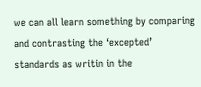we can all learn something by comparing and contrasting the ‘excepted’ standards as writin in the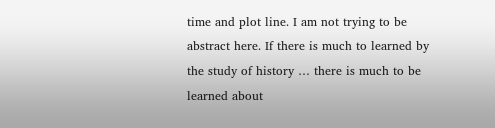time and plot line. I am not trying to be abstract here. If there is much to learned by the study of history … there is much to be learned about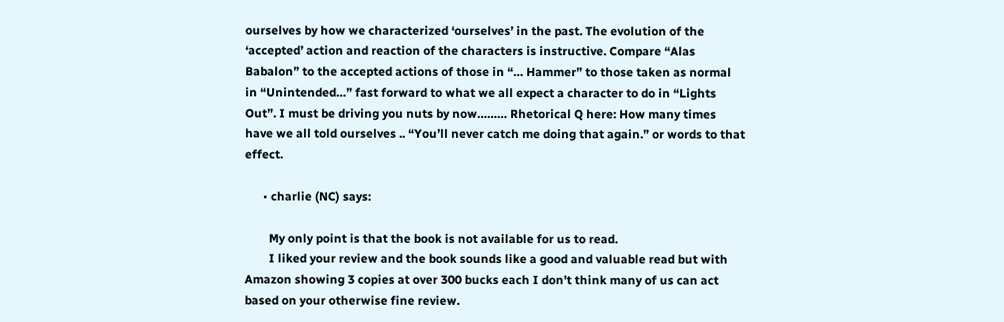ourselves by how we characterized ‘ourselves’ in the past. The evolution of the ‘accepted’ action and reaction of the characters is instructive. Compare “Alas Babalon” to the accepted actions of those in “… Hammer” to those taken as normal in “Unintended…” fast forward to what we all expect a character to do in “Lights Out”. I must be driving you nuts by now……… Rhetorical Q here: How many times have we all told ourselves .. “You’ll never catch me doing that again.” or words to that effect.

      • charlie (NC) says:

        My only point is that the book is not available for us to read.
        I liked your review and the book sounds like a good and valuable read but with Amazon showing 3 copies at over 300 bucks each I don’t think many of us can act based on your otherwise fine review.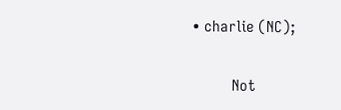• charlie (NC);

          Not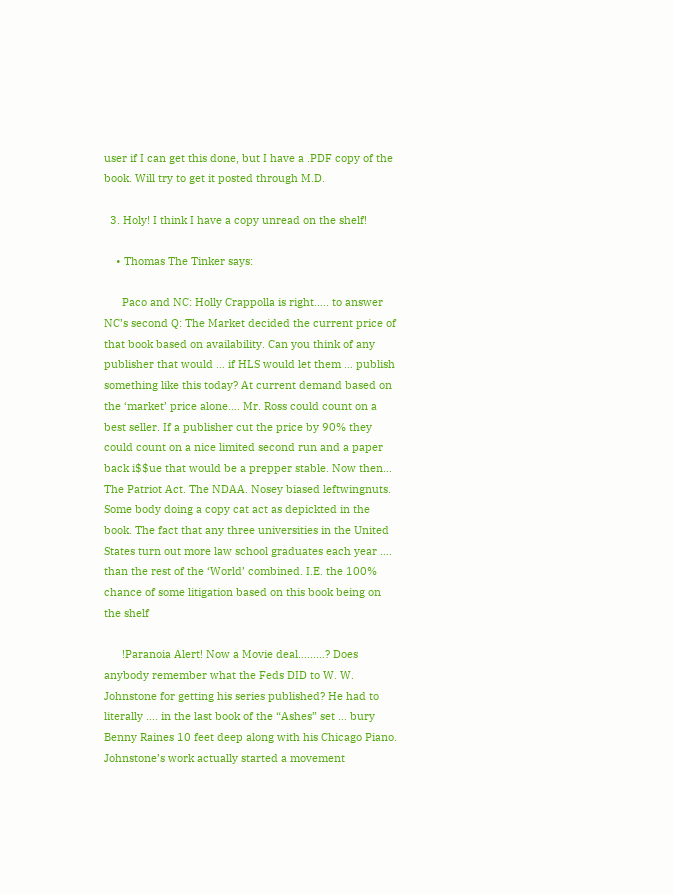user if I can get this done, but I have a .PDF copy of the book. Will try to get it posted through M.D.

  3. Holy! I think I have a copy unread on the shelf!

    • Thomas The Tinker says:

      Paco and NC: Holly Crappolla is right….. to answer NC’s second Q: The Market decided the current price of that book based on availability. Can you think of any publisher that would … if HLS would let them … publish something like this today? At current demand based on the ‘market’ price alone…. Mr. Ross could count on a best seller. If a publisher cut the price by 90% they could count on a nice limited second run and a paper back i$$ue that would be a prepper stable. Now then… The Patriot Act. The NDAA. Nosey biased leftwingnuts. Some body doing a copy cat act as depickted in the book. The fact that any three universities in the United States turn out more law school graduates each year …. than the rest of the ‘World’ combined. I.E. the 100% chance of some litigation based on this book being on the shelf

      !Paranoia Alert! Now a Movie deal………? Does anybody remember what the Feds DID to W. W. Johnstone for getting his series published? He had to literally …. in the last book of the “Ashes” set … bury Benny Raines 10 feet deep along with his Chicago Piano. Johnstone’s work actually started a movement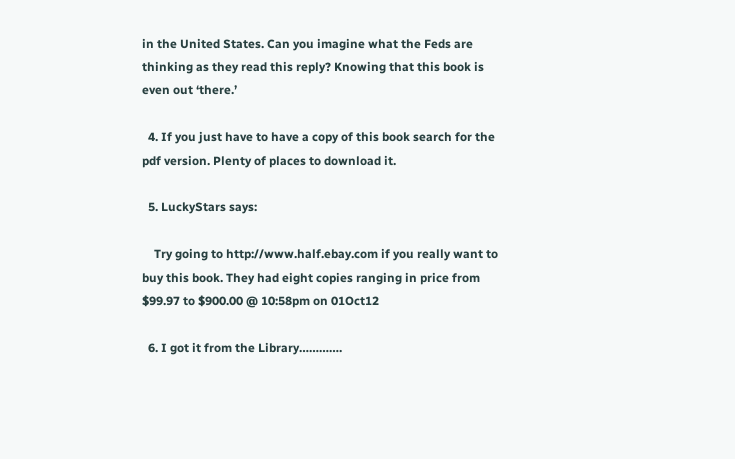in the United States. Can you imagine what the Feds are thinking as they read this reply? Knowing that this book is even out ‘there.’

  4. If you just have to have a copy of this book search for the pdf version. Plenty of places to download it.

  5. LuckyStars says:

    Try going to http://www.half.ebay.com if you really want to buy this book. They had eight copies ranging in price from $99.97 to $900.00 @ 10:58pm on 01Oct12

  6. I got it from the Library………….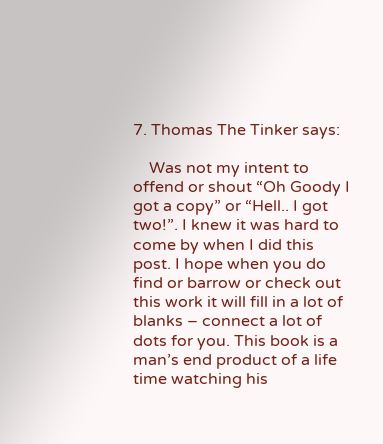7. Thomas The Tinker says:

    Was not my intent to offend or shout “Oh Goody I got a copy” or “Hell.. I got two!”. I knew it was hard to come by when I did this post. I hope when you do find or barrow or check out this work it will fill in a lot of blanks – connect a lot of dots for you. This book is a man’s end product of a life time watching his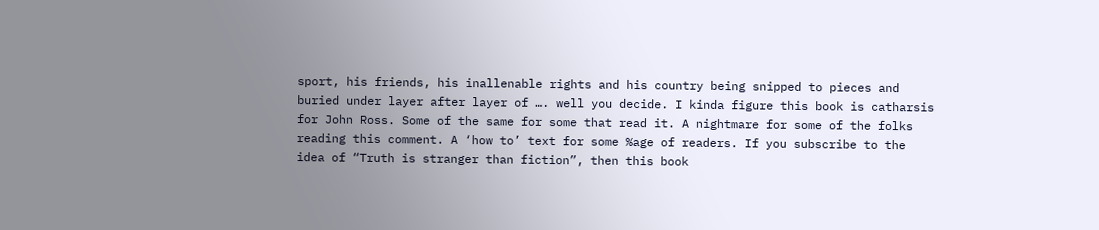sport, his friends, his inallenable rights and his country being snipped to pieces and buried under layer after layer of …. well you decide. I kinda figure this book is catharsis for John Ross. Some of the same for some that read it. A nightmare for some of the folks reading this comment. A ‘how to’ text for some %age of readers. If you subscribe to the idea of “Truth is stranger than fiction”, then this book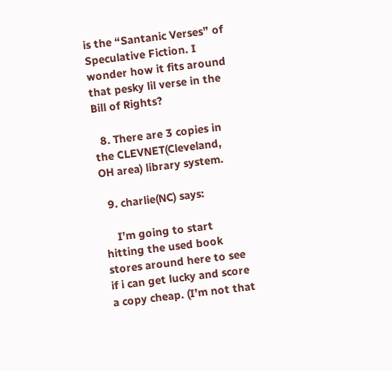is the “Santanic Verses” of Speculative Fiction. I wonder how it fits around that pesky lil verse in the Bill of Rights?

  8. There are 3 copies in the CLEVNET(Cleveland, OH area) library system.

  9. charlie(NC) says:

    I’m going to start hitting the used book stores around here to see if i can get lucky and score a copy cheap. (I’m not that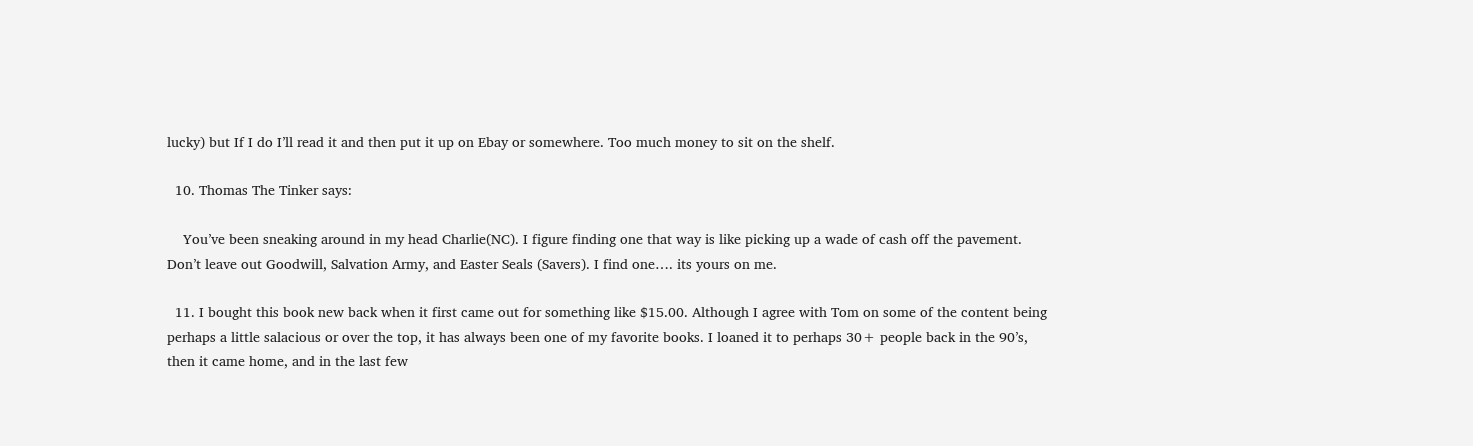lucky) but If I do I’ll read it and then put it up on Ebay or somewhere. Too much money to sit on the shelf.

  10. Thomas The Tinker says:

    You’ve been sneaking around in my head Charlie(NC). I figure finding one that way is like picking up a wade of cash off the pavement. Don’t leave out Goodwill, Salvation Army, and Easter Seals (Savers). I find one…. its yours on me.

  11. I bought this book new back when it first came out for something like $15.00. Although I agree with Tom on some of the content being perhaps a little salacious or over the top, it has always been one of my favorite books. I loaned it to perhaps 30+ people back in the 90’s, then it came home, and in the last few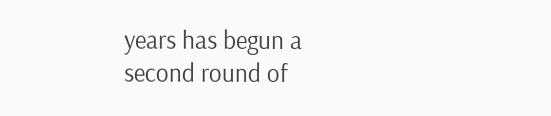years has begun a second round of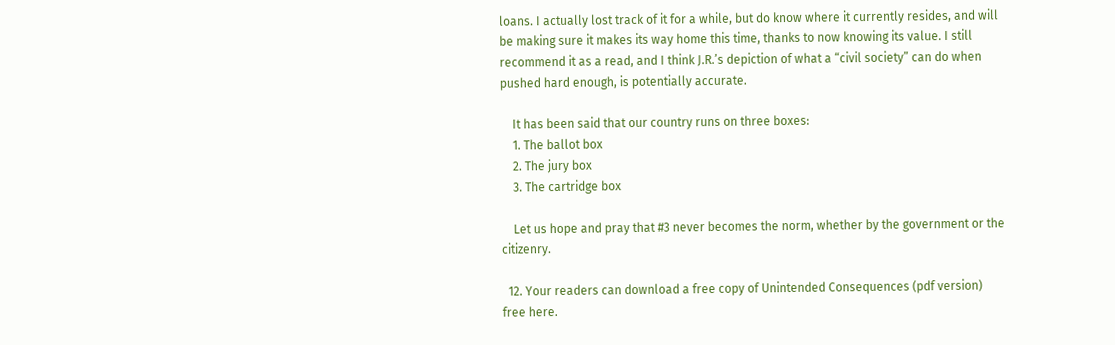loans. I actually lost track of it for a while, but do know where it currently resides, and will be making sure it makes its way home this time, thanks to now knowing its value. I still recommend it as a read, and I think J.R.’s depiction of what a “civil society” can do when pushed hard enough, is potentially accurate.

    It has been said that our country runs on three boxes:
    1. The ballot box
    2. The jury box
    3. The cartridge box

    Let us hope and pray that #3 never becomes the norm, whether by the government or the citizenry.

  12. Your readers can download a free copy of Unintended Consequences (pdf version) free here.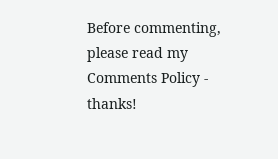Before commenting, please read my Comments Policy - thanks!